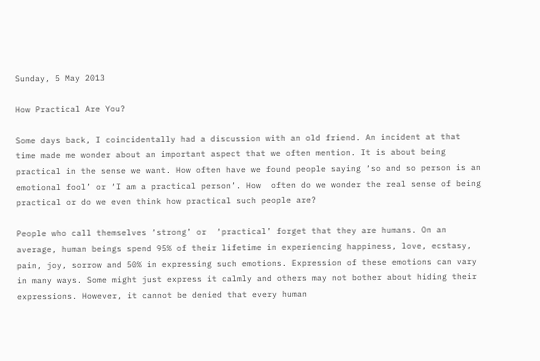Sunday, 5 May 2013

How Practical Are You?

Some days back, I coincidentally had a discussion with an old friend. An incident at that time made me wonder about an important aspect that we often mention. It is about being practical in the sense we want. How often have we found people saying ‘so and so person is an emotional fool’ or ‘I am a practical person’. How  often do we wonder the real sense of being practical or do we even think how practical such people are?

People who call themselves ‘strong’ or  ‘practical’ forget that they are humans. On an average, human beings spend 95% of their lifetime in experiencing happiness, love, ecstasy, pain, joy, sorrow and 50% in expressing such emotions. Expression of these emotions can vary in many ways. Some might just express it calmly and others may not bother about hiding their expressions. However, it cannot be denied that every human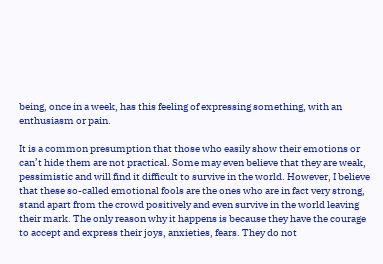being, once in a week, has this feeling of expressing something, with an enthusiasm or pain.

It is a common presumption that those who easily show their emotions or can’t hide them are not practical. Some may even believe that they are weak, pessimistic and will find it difficult to survive in the world. However, I believe that these so-called emotional fools are the ones who are in fact very strong, stand apart from the crowd positively and even survive in the world leaving their mark. The only reason why it happens is because they have the courage to accept and express their joys, anxieties, fears. They do not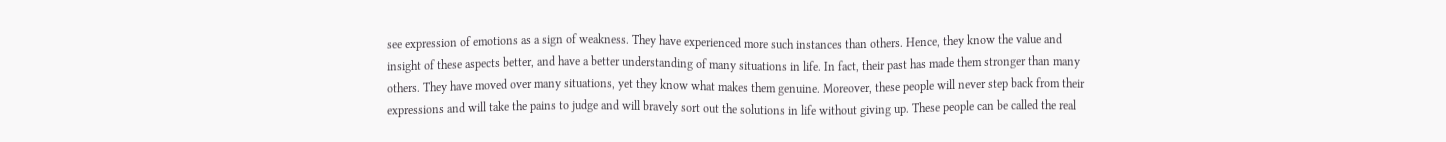see expression of emotions as a sign of weakness. They have experienced more such instances than others. Hence, they know the value and insight of these aspects better, and have a better understanding of many situations in life. In fact, their past has made them stronger than many others. They have moved over many situations, yet they know what makes them genuine. Moreover, these people will never step back from their expressions and will take the pains to judge and will bravely sort out the solutions in life without giving up. These people can be called the real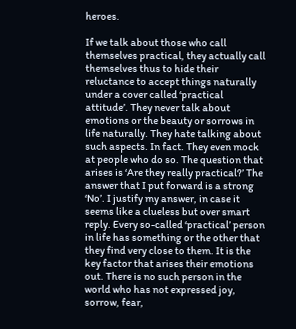heroes.

If we talk about those who call themselves practical, they actually call themselves thus to hide their reluctance to accept things naturally under a cover called ‘practical attitude’. They never talk about emotions or the beauty or sorrows in life naturally. They hate talking about such aspects. In fact. They even mock at people who do so. The question that arises is ‘Are they really practical?’ The answer that I put forward is a strong ‘No’. I justify my answer, in case it seems like a clueless but over smart reply. Every so-called ‘practical’ person in life has something or the other that they find very close to them. It is the key factor that arises their emotions out. There is no such person in the world who has not expressed joy, sorrow, fear,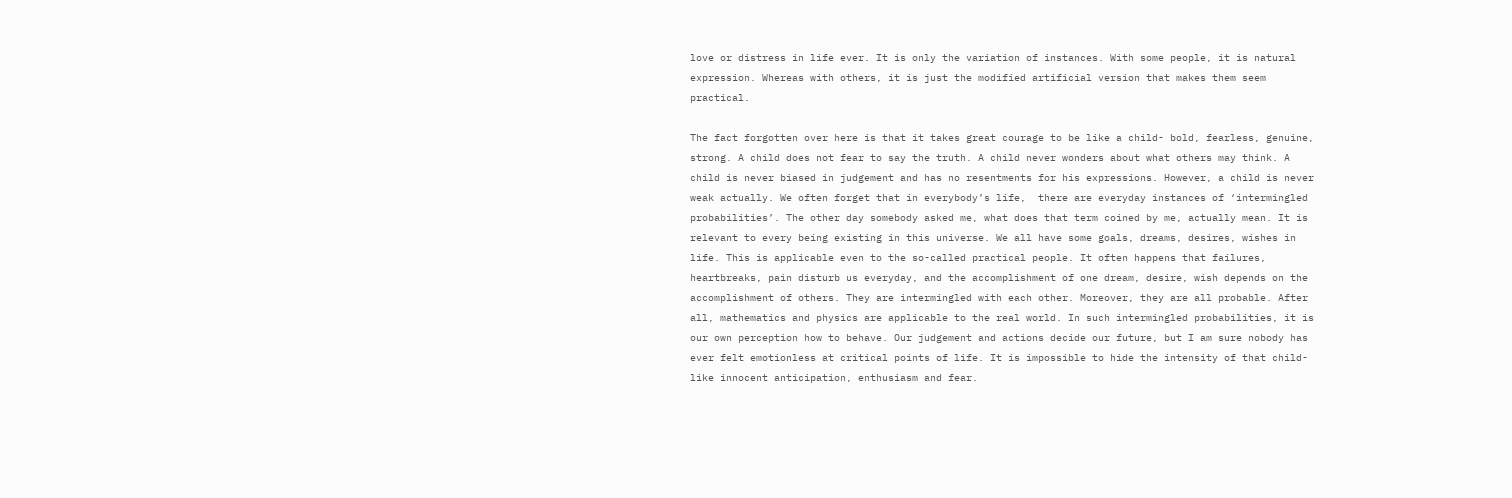love or distress in life ever. It is only the variation of instances. With some people, it is natural expression. Whereas with others, it is just the modified artificial version that makes them seem practical.

The fact forgotten over here is that it takes great courage to be like a child- bold, fearless, genuine, strong. A child does not fear to say the truth. A child never wonders about what others may think. A  child is never biased in judgement and has no resentments for his expressions. However, a child is never weak actually. We often forget that in everybody’s life,  there are everyday instances of ‘intermingled  probabilities’. The other day somebody asked me, what does that term coined by me, actually mean. It is relevant to every being existing in this universe. We all have some goals, dreams, desires, wishes in life. This is applicable even to the so-called practical people. It often happens that failures, heartbreaks, pain disturb us everyday, and the accomplishment of one dream, desire, wish depends on the accomplishment of others. They are intermingled with each other. Moreover, they are all probable. After all, mathematics and physics are applicable to the real world. In such intermingled probabilities, it is our own perception how to behave. Our judgement and actions decide our future, but I am sure nobody has ever felt emotionless at critical points of life. It is impossible to hide the intensity of that child-like innocent anticipation, enthusiasm and fear.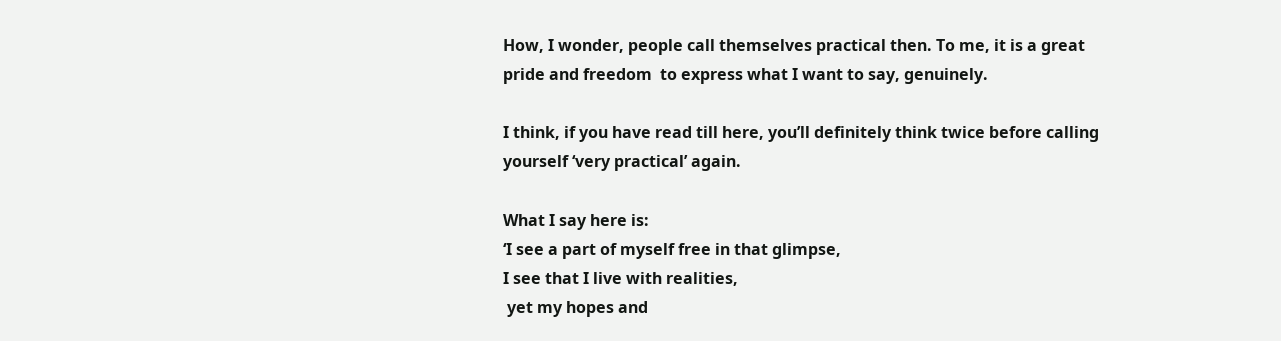How, I wonder, people call themselves practical then. To me, it is a great pride and freedom  to express what I want to say, genuinely.

I think, if you have read till here, you’ll definitely think twice before calling yourself ‘very practical’ again.

What I say here is:
‘I see a part of myself free in that glimpse,
I see that I live with realities,
 yet my hopes and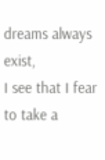dreams always exist,
I see that I fear to take a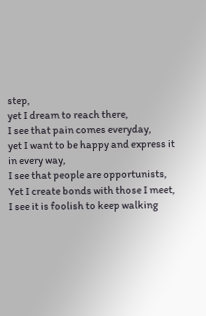step,
yet I dream to reach there,
I see that pain comes everyday,
yet I want to be happy and express it in every way,
I see that people are opportunists,
Yet I create bonds with those I meet,
I see it is foolish to keep walking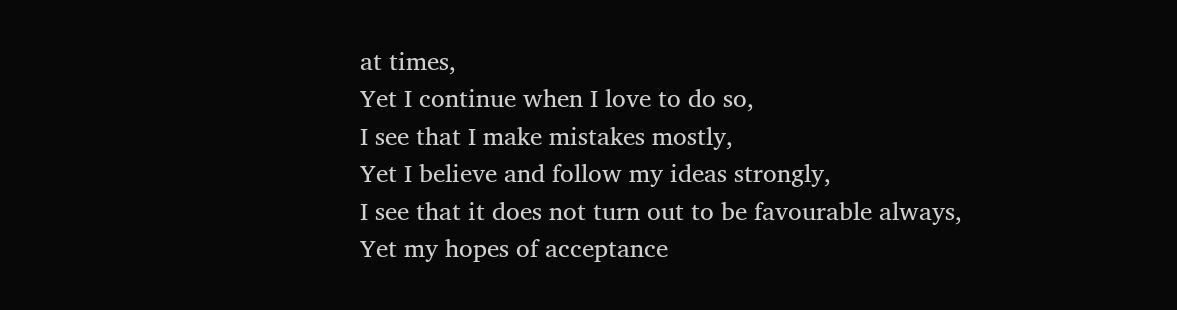at times,
Yet I continue when I love to do so,
I see that I make mistakes mostly,
Yet I believe and follow my ideas strongly,
I see that it does not turn out to be favourable always,
Yet my hopes of acceptance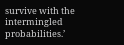survive with the intermingled probabilities.’